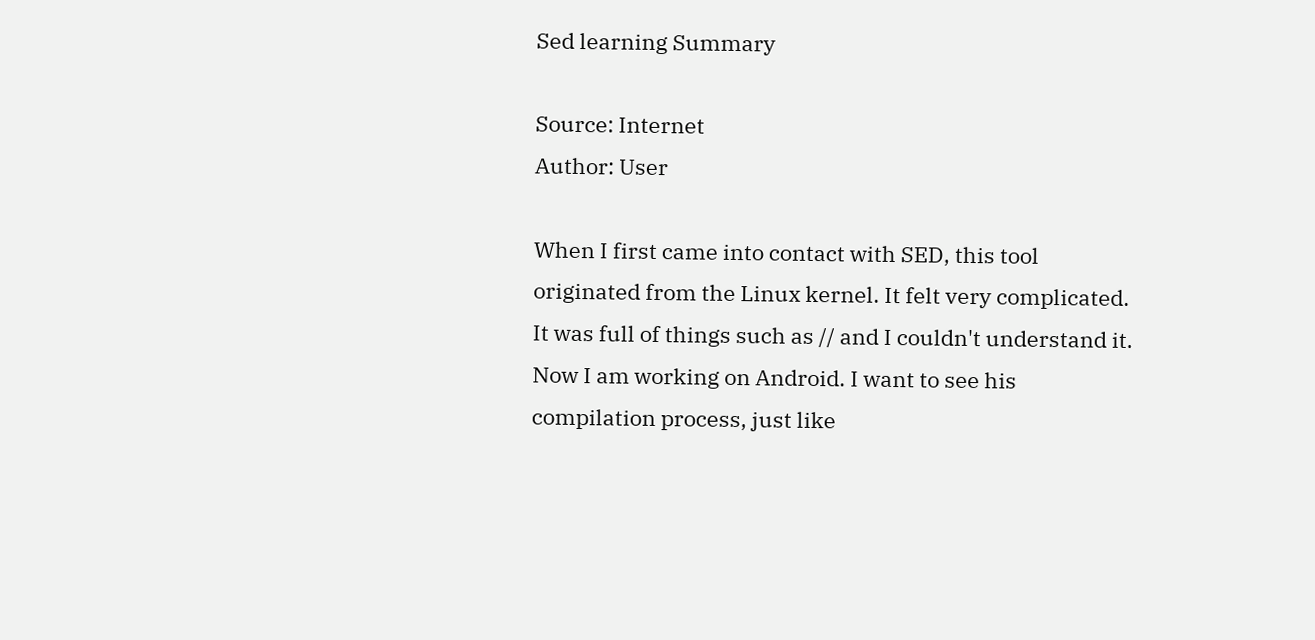Sed learning Summary

Source: Internet
Author: User

When I first came into contact with SED, this tool originated from the Linux kernel. It felt very complicated. It was full of things such as // and I couldn't understand it. Now I am working on Android. I want to see his compilation process, just like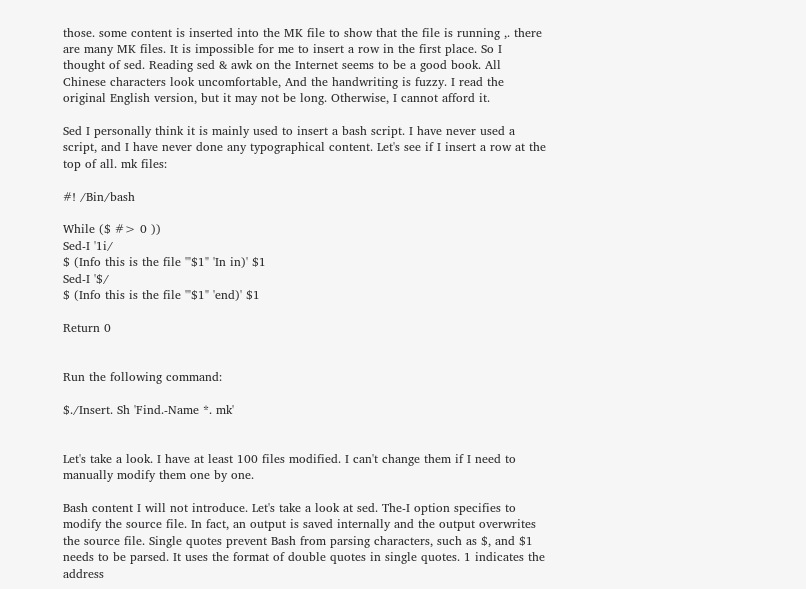those. some content is inserted into the MK file to show that the file is running ,. there are many MK files. It is impossible for me to insert a row in the first place. So I thought of sed. Reading sed & awk on the Internet seems to be a good book. All Chinese characters look uncomfortable, And the handwriting is fuzzy. I read the original English version, but it may not be long. Otherwise, I cannot afford it.

Sed I personally think it is mainly used to insert a bash script. I have never used a script, and I have never done any typographical content. Let's see if I insert a row at the top of all. mk files:

#! /Bin/bash

While ($ #> 0 ))
Sed-I '1i/
$ (Info this is the file '"$1" 'In in)' $1
Sed-I '$/
$ (Info this is the file '"$1" 'end)' $1

Return 0


Run the following command:

$./Insert. Sh 'Find.-Name *. mk'


Let's take a look. I have at least 100 files modified. I can't change them if I need to manually modify them one by one.

Bash content I will not introduce. Let's take a look at sed. The-I option specifies to modify the source file. In fact, an output is saved internally and the output overwrites the source file. Single quotes prevent Bash from parsing characters, such as $, and $1 needs to be parsed. It uses the format of double quotes in single quotes. 1 indicates the address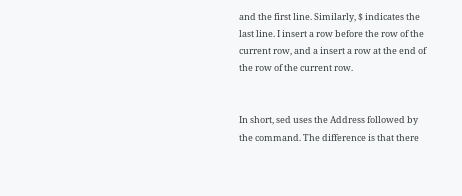and the first line. Similarly, $ indicates the last line. I insert a row before the row of the current row, and a insert a row at the end of the row of the current row.


In short, sed uses the Address followed by the command. The difference is that there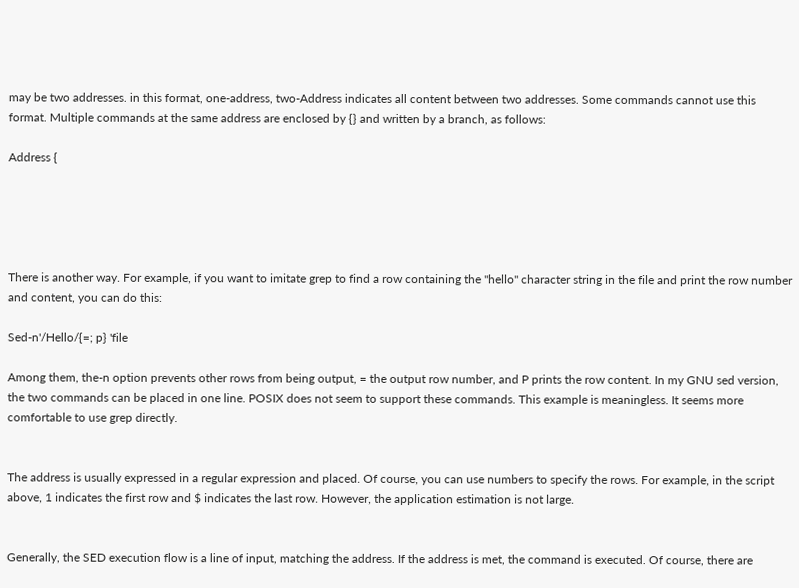may be two addresses. in this format, one-address, two-Address indicates all content between two addresses. Some commands cannot use this format. Multiple commands at the same address are enclosed by {} and written by a branch, as follows:

Address {





There is another way. For example, if you want to imitate grep to find a row containing the "hello" character string in the file and print the row number and content, you can do this:

Sed-n'/Hello/{=; p} 'file

Among them, the-n option prevents other rows from being output, = the output row number, and P prints the row content. In my GNU sed version, the two commands can be placed in one line. POSIX does not seem to support these commands. This example is meaningless. It seems more comfortable to use grep directly.


The address is usually expressed in a regular expression and placed. Of course, you can use numbers to specify the rows. For example, in the script above, 1 indicates the first row and $ indicates the last row. However, the application estimation is not large.


Generally, the SED execution flow is a line of input, matching the address. If the address is met, the command is executed. Of course, there are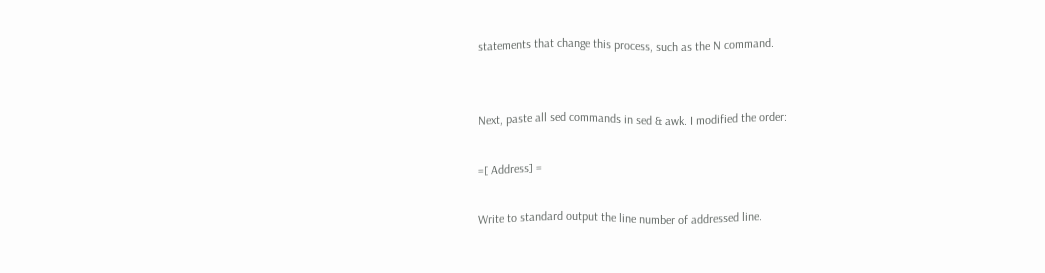statements that change this process, such as the N command.


Next, paste all sed commands in sed & awk. I modified the order:

=[ Address] =

Write to standard output the line number of addressed line.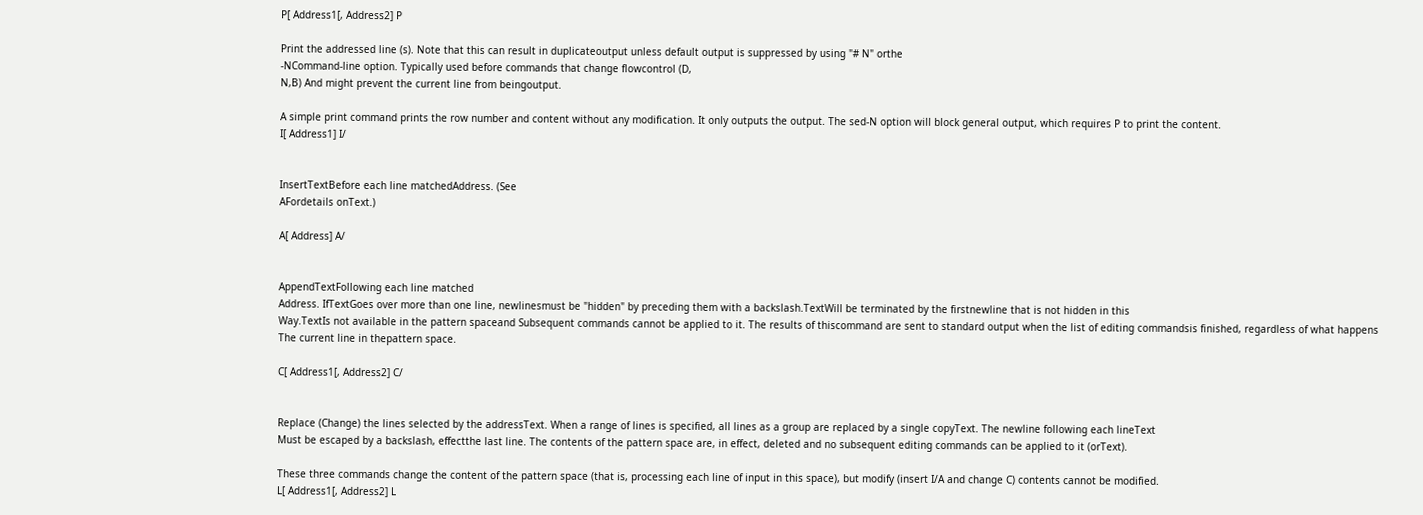P[ Address1[, Address2] P

Print the addressed line (s). Note that this can result in duplicateoutput unless default output is suppressed by using "# N" orthe
-NCommand-line option. Typically used before commands that change flowcontrol (D,
N,B) And might prevent the current line from beingoutput.

A simple print command prints the row number and content without any modification. It only outputs the output. The sed-N option will block general output, which requires P to print the content.
I[ Address1] I/


InsertTextBefore each line matchedAddress. (See
AFordetails onText.)

A[ Address] A/


AppendTextFollowing each line matched
Address. IfTextGoes over more than one line, newlinesmust be "hidden" by preceding them with a backslash.TextWill be terminated by the firstnewline that is not hidden in this
Way.TextIs not available in the pattern spaceand Subsequent commands cannot be applied to it. The results of thiscommand are sent to standard output when the list of editing commandsis finished, regardless of what happens
The current line in thepattern space.

C[ Address1[, Address2] C/


Replace (Change) the lines selected by the addressText. When a range of lines is specified, all lines as a group are replaced by a single copyText. The newline following each lineText
Must be escaped by a backslash, effectthe last line. The contents of the pattern space are, in effect, deleted and no subsequent editing commands can be applied to it (orText).

These three commands change the content of the pattern space (that is, processing each line of input in this space), but modify (insert I/A and change C) contents cannot be modified.
L[ Address1[, Address2] L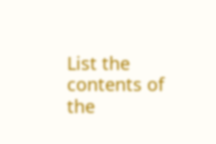List the contents of the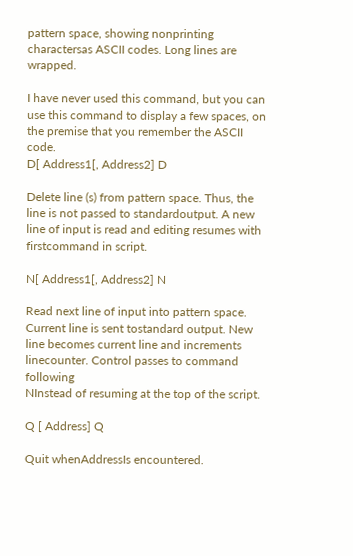pattern space, showing nonprinting charactersas ASCII codes. Long lines are wrapped.

I have never used this command, but you can use this command to display a few spaces, on the premise that you remember the ASCII code.
D[ Address1[, Address2] D

Delete line (s) from pattern space. Thus, the line is not passed to standardoutput. A new line of input is read and editing resumes with firstcommand in script.

N[ Address1[, Address2] N

Read next line of input into pattern space. Current line is sent tostandard output. New line becomes current line and increments linecounter. Control passes to command following
NInstead of resuming at the top of the script.

Q [ Address] Q

Quit whenAddressIs encountered.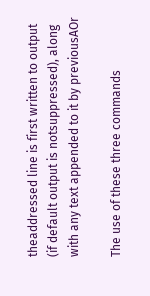theaddressed line is first written to output (if default output is notsuppressed), along with any text appended to it by previousAOr

The use of these three commands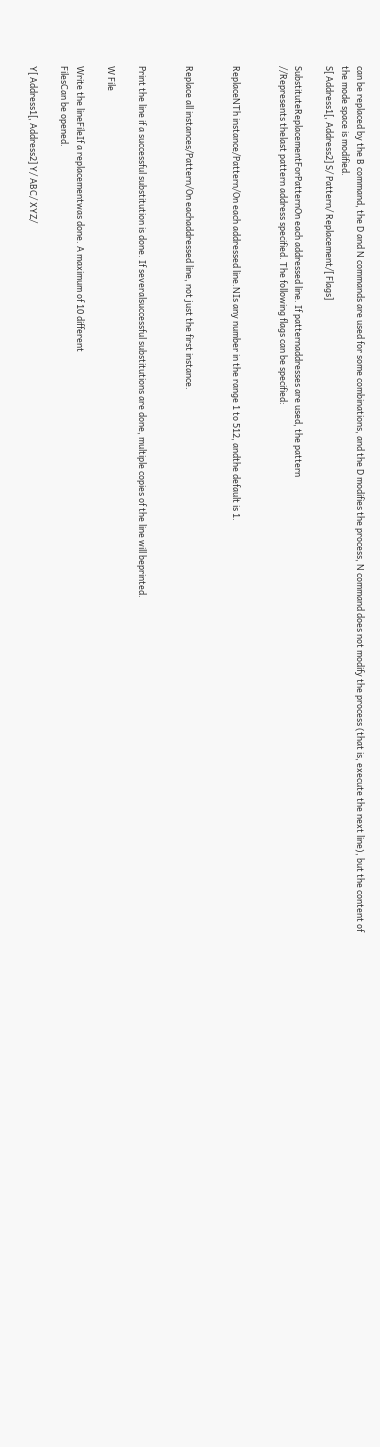can be replaced by the B command, the D and N commands are used for some combinations, and the D modifies the process, N command does not modify the process (that is, execute the next line), but the content of the mode space is modified.
S[ Address1[, Address2] S/ Pattern/ Replacement/[ Flags]

SubstituteReplacementForPatternOn each addressed line. If patternaddresses are used, the pattern
//Represents thelast pattern address specified. The following flags can be specified:


ReplaceNTh instance/Pattern/On each addressed line.NIs any number in the range 1 to 512, andthe default is 1.


Replace all instances/Pattern/On eachaddressed line, not just the first instance.


Print the line if a successful substitution is done. If severalsuccessful substitutions are done, multiple copies of the line will beprinted.

W File

Write the lineFileIf a replacementwas done. A maximum of 10 different
FilesCan be opened.

Y[ Address1[, Address2] Y/ ABC/ XYZ/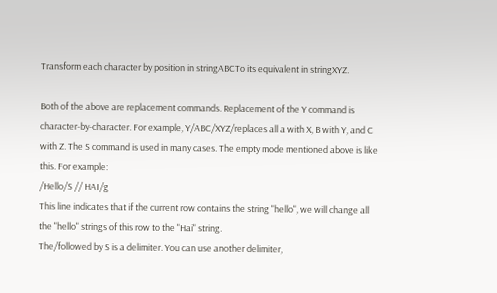Transform each character by position in stringABCTo its equivalent in stringXYZ.

Both of the above are replacement commands. Replacement of the Y command is character-by-character. For example, Y/ABC/XYZ/replaces all a with X, B with Y, and C with Z. The S command is used in many cases. The empty mode mentioned above is like this. For example:
/Hello/S // HAI/g
This line indicates that if the current row contains the string "hello", we will change all the "hello" strings of this row to the "Hai" string.
The/followed by S is a delimiter. You can use another delimiter,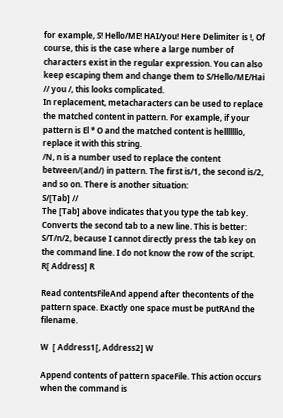for example, S! Hello/ME! HAI/you! Here Delimiter is !, Of course, this is the case where a large number of characters exist in the regular expression. You can also keep escaping them and change them to S/Hello/ME/Hai // you /, this looks complicated.
In replacement, metacharacters can be used to replace the matched content in pattern. For example, if your pattern is El * O and the matched content is helllllllo, replace it with this string.
/N, n is a number used to replace the content between/(and/) in pattern. The first is/1, the second is/2, and so on. There is another situation:
S/[Tab] //
The [Tab] above indicates that you type the tab key. Converts the second tab to a new line. This is better: S/T/n/2, because I cannot directly press the tab key on the command line. I do not know the row of the script.
R[ Address] R

Read contentsFileAnd append after thecontents of the pattern space. Exactly one space must be putRAnd the filename.

W  [ Address1[, Address2] W

Append contents of pattern spaceFile. This action occurs when the command is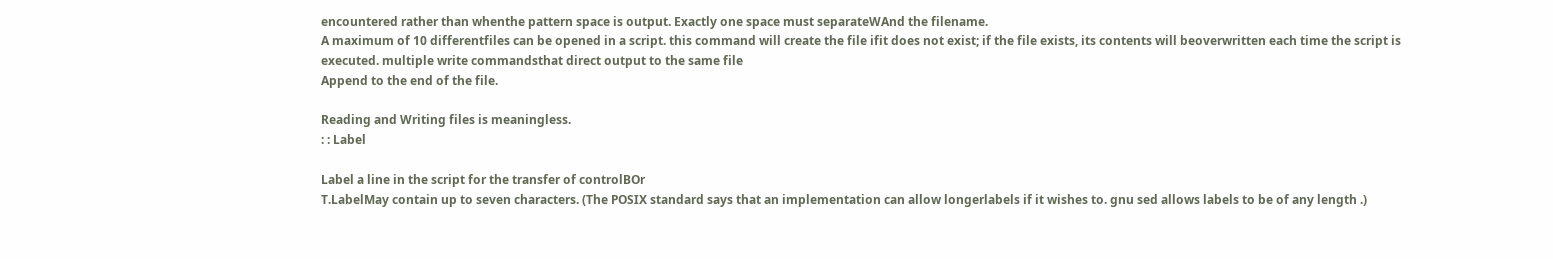encountered rather than whenthe pattern space is output. Exactly one space must separateWAnd the filename.
A maximum of 10 differentfiles can be opened in a script. this command will create the file ifit does not exist; if the file exists, its contents will beoverwritten each time the script is executed. multiple write commandsthat direct output to the same file
Append to the end of the file.

Reading and Writing files is meaningless.
: : Label

Label a line in the script for the transfer of controlBOr
T.LabelMay contain up to seven characters. (The POSIX standard says that an implementation can allow longerlabels if it wishes to. gnu sed allows labels to be of any length .)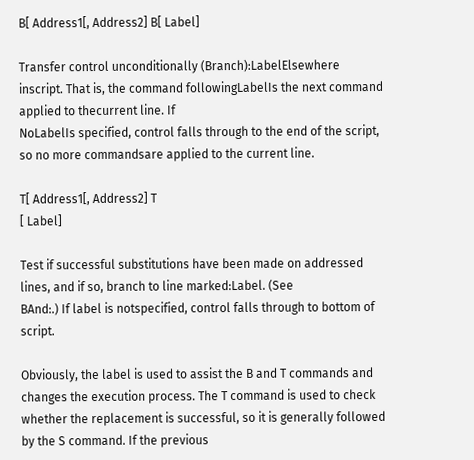B[ Address1[, Address2] B[ Label]

Transfer control unconditionally (Branch):LabelElsewhere inscript. That is, the command followingLabelIs the next command applied to thecurrent line. If
NoLabelIs specified, control falls through to the end of the script, so no more commandsare applied to the current line.

T[ Address1[, Address2] T
[ Label]

Test if successful substitutions have been made on addressed lines, and if so, branch to line marked:Label. (See
BAnd:.) If label is notspecified, control falls through to bottom of script.

Obviously, the label is used to assist the B and T commands and changes the execution process. The T command is used to check whether the replacement is successful, so it is generally followed by the S command. If the previous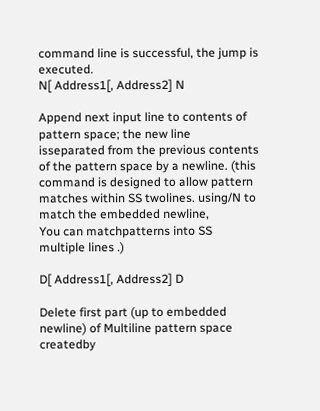command line is successful, the jump is executed.
N[ Address1[, Address2] N

Append next input line to contents of pattern space; the new line isseparated from the previous contents of the pattern space by a newline. (this command is designed to allow pattern matches within SS twolines. using/N to match the embedded newline,
You can matchpatterns into SS multiple lines .)

D[ Address1[, Address2] D

Delete first part (up to embedded newline) of Multiline pattern space createdby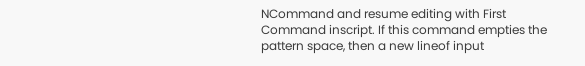NCommand and resume editing with First Command inscript. If this command empties the pattern space, then a new lineof input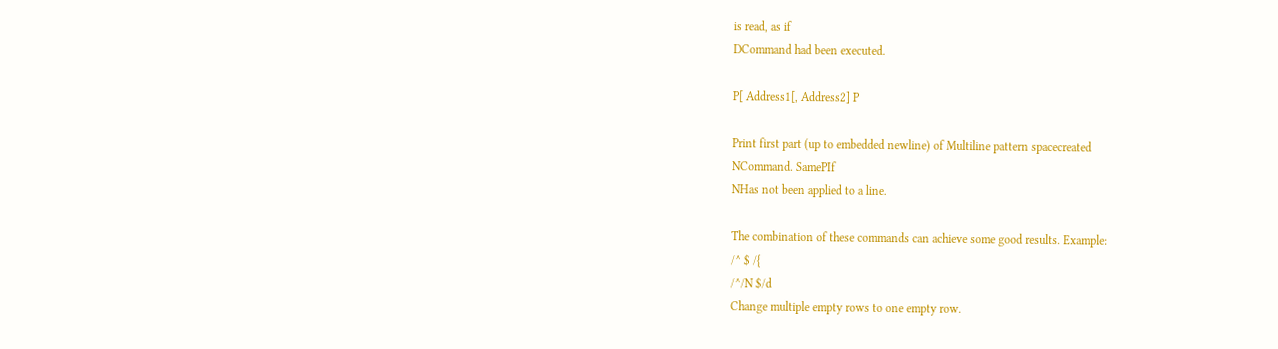is read, as if
DCommand had been executed.

P[ Address1[, Address2] P

Print first part (up to embedded newline) of Multiline pattern spacecreated
NCommand. SamePIf
NHas not been applied to a line.

The combination of these commands can achieve some good results. Example:
/^ $ /{
/^/N $/d
Change multiple empty rows to one empty row.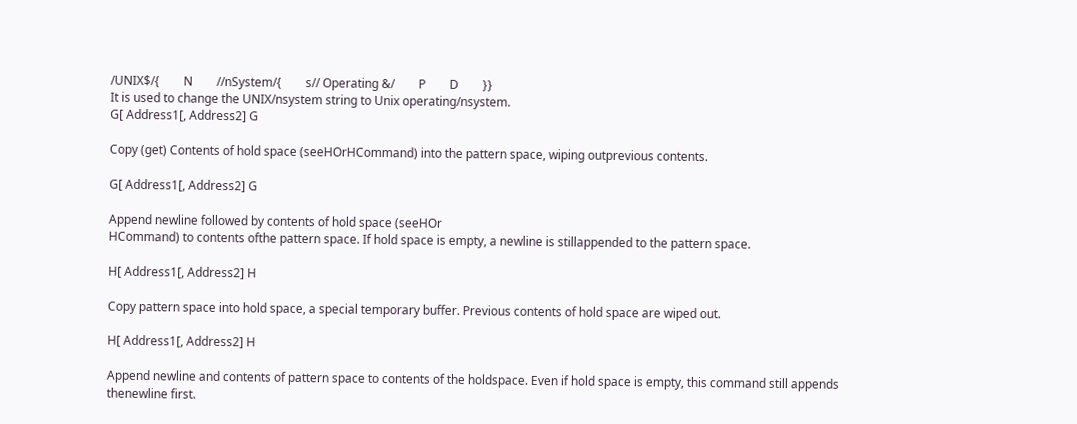/UNIX$/{        N        //nSystem/{        s// Operating &/        P        D        }}
It is used to change the UNIX/nsystem string to Unix operating/nsystem.
G[ Address1[, Address2] G

Copy (get) Contents of hold space (seeHOrHCommand) into the pattern space, wiping outprevious contents.

G[ Address1[, Address2] G

Append newline followed by contents of hold space (seeHOr
HCommand) to contents ofthe pattern space. If hold space is empty, a newline is stillappended to the pattern space.

H[ Address1[, Address2] H

Copy pattern space into hold space, a special temporary buffer. Previous contents of hold space are wiped out.

H[ Address1[, Address2] H

Append newline and contents of pattern space to contents of the holdspace. Even if hold space is empty, this command still appends thenewline first.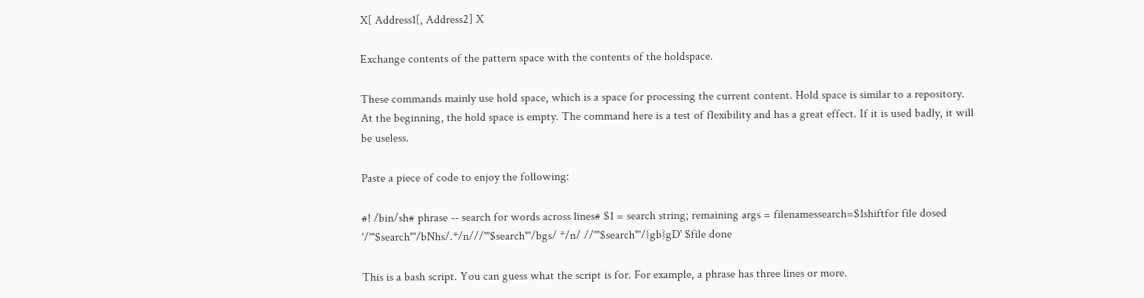X[ Address1[, Address2] X

Exchange contents of the pattern space with the contents of the holdspace.

These commands mainly use hold space, which is a space for processing the current content. Hold space is similar to a repository. At the beginning, the hold space is empty. The command here is a test of flexibility and has a great effect. If it is used badly, it will be useless.

Paste a piece of code to enjoy the following:

#! /bin/sh# phrase -- search for words across lines# $1 = search string; remaining args = filenamessearch=$1shiftfor file dosed '/'"$search"'/bNhs/.*/n///'"$search"'/bgs/ */n/ //'"$search"'/{gb}gD' $file done

This is a bash script. You can guess what the script is for. For example, a phrase has three lines or more.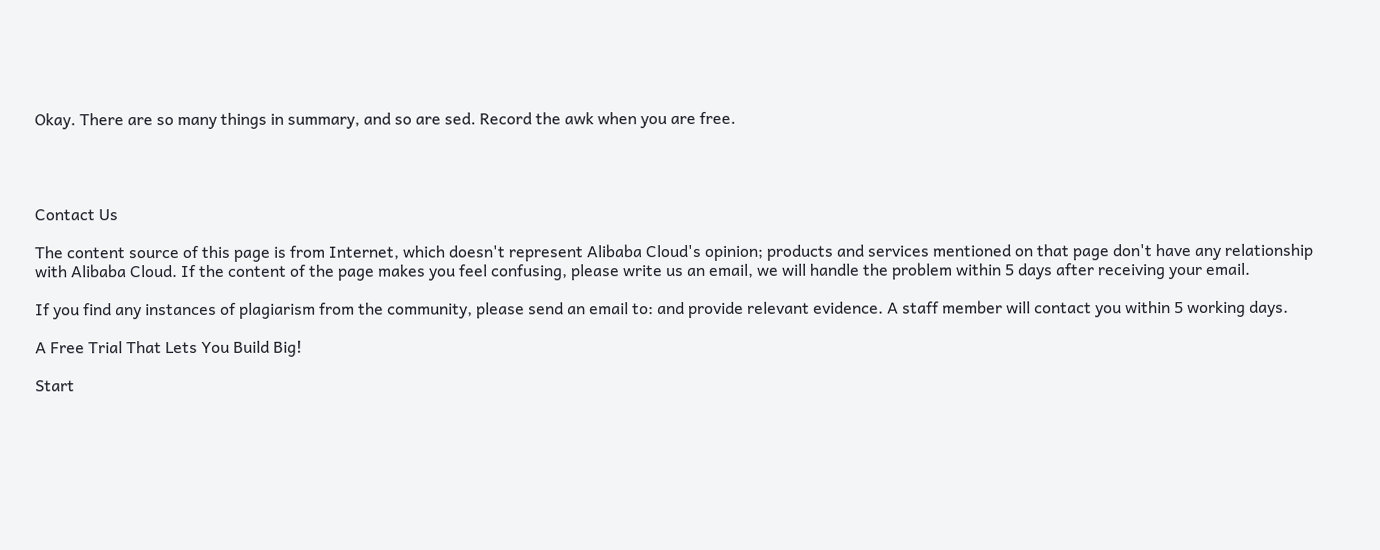Okay. There are so many things in summary, and so are sed. Record the awk when you are free.




Contact Us

The content source of this page is from Internet, which doesn't represent Alibaba Cloud's opinion; products and services mentioned on that page don't have any relationship with Alibaba Cloud. If the content of the page makes you feel confusing, please write us an email, we will handle the problem within 5 days after receiving your email.

If you find any instances of plagiarism from the community, please send an email to: and provide relevant evidence. A staff member will contact you within 5 working days.

A Free Trial That Lets You Build Big!

Start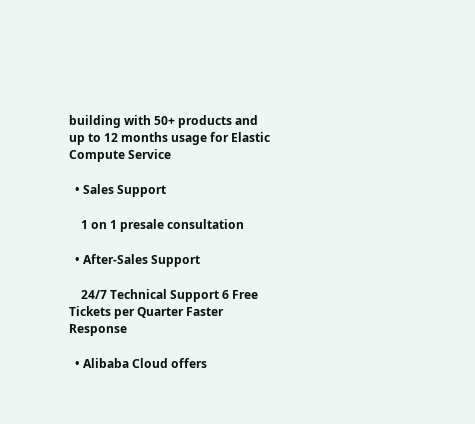building with 50+ products and up to 12 months usage for Elastic Compute Service

  • Sales Support

    1 on 1 presale consultation

  • After-Sales Support

    24/7 Technical Support 6 Free Tickets per Quarter Faster Response

  • Alibaba Cloud offers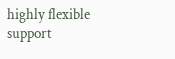highly flexible support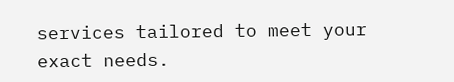services tailored to meet your exact needs.